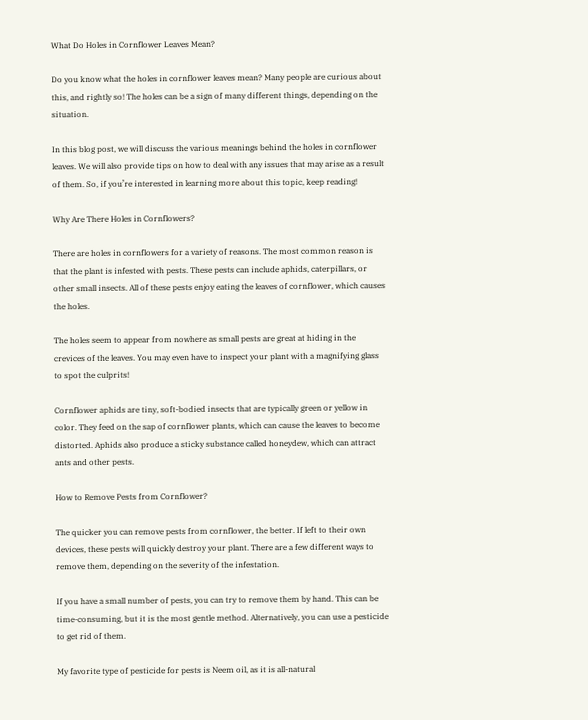What Do Holes in Cornflower Leaves Mean?

Do you know what the holes in cornflower leaves mean? Many people are curious about this, and rightly so! The holes can be a sign of many different things, depending on the situation.

In this blog post, we will discuss the various meanings behind the holes in cornflower leaves. We will also provide tips on how to deal with any issues that may arise as a result of them. So, if you’re interested in learning more about this topic, keep reading!

Why Are There Holes in Cornflowers?

There are holes in cornflowers for a variety of reasons. The most common reason is that the plant is infested with pests. These pests can include aphids, caterpillars, or other small insects. All of these pests enjoy eating the leaves of cornflower, which causes the holes.

The holes seem to appear from nowhere as small pests are great at hiding in the crevices of the leaves. You may even have to inspect your plant with a magnifying glass to spot the culprits!

Cornflower aphids are tiny, soft-bodied insects that are typically green or yellow in color. They feed on the sap of cornflower plants, which can cause the leaves to become distorted. Aphids also produce a sticky substance called honeydew, which can attract ants and other pests.

How to Remove Pests from Cornflower?

The quicker you can remove pests from cornflower, the better. If left to their own devices, these pests will quickly destroy your plant. There are a few different ways to remove them, depending on the severity of the infestation.

If you have a small number of pests, you can try to remove them by hand. This can be time-consuming, but it is the most gentle method. Alternatively, you can use a pesticide to get rid of them.

My favorite type of pesticide for pests is Neem oil, as it is all-natural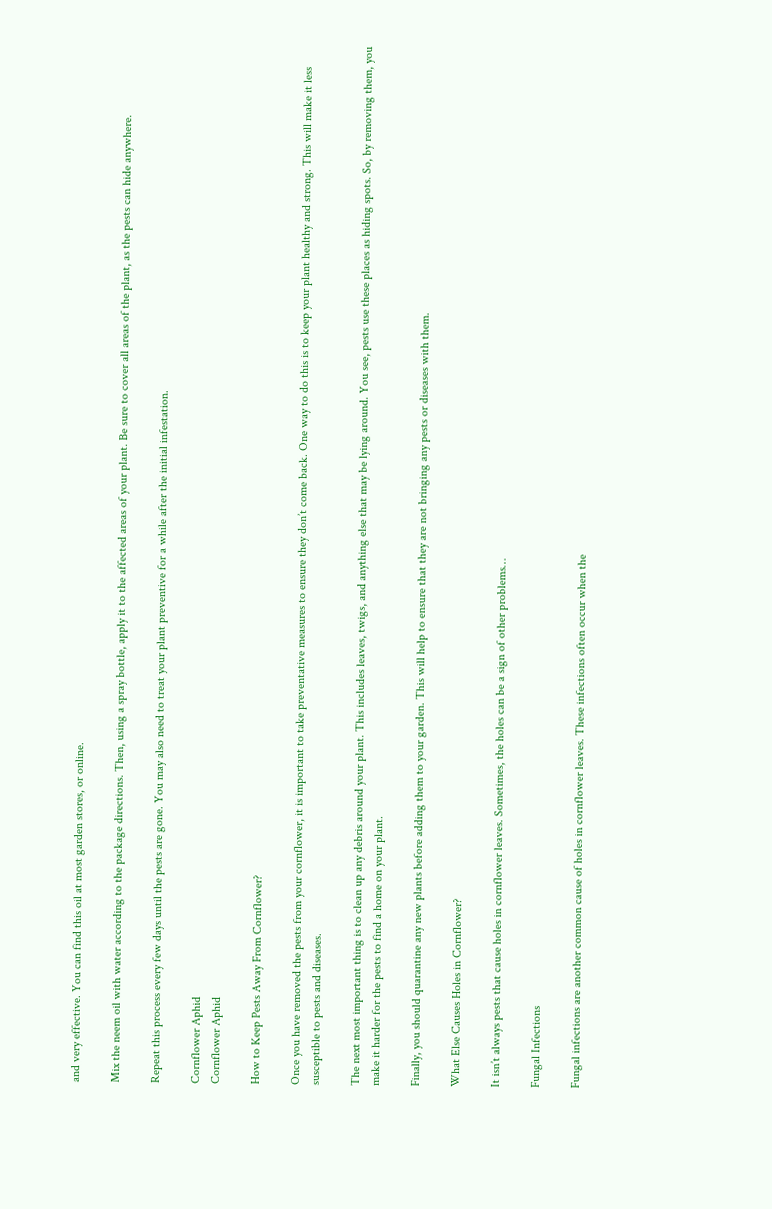and very effective. You can find this oil at most garden stores, or online.

Mix the neem oil with water according to the package directions. Then, using a spray bottle, apply it to the affected areas of your plant. Be sure to cover all areas of the plant, as the pests can hide anywhere.

Repeat this process every few days until the pests are gone. You may also need to treat your plant preventive for a while after the initial infestation.

Cornflower Aphid
Cornflower Aphid

How to Keep Pests Away From Cornflower?

Once you have removed the pests from your cornflower, it is important to take preventative measures to ensure they don’t come back. One way to do this is to keep your plant healthy and strong. This will make it less susceptible to pests and diseases.

The next most important thing is to clean up any debris around your plant. This includes leaves, twigs, and anything else that may be lying around. You see, pests use these places as hiding spots. So, by removing them, you make it harder for the pests to find a home on your plant.

Finally, you should quarantine any new plants before adding them to your garden. This will help to ensure that they are not bringing any pests or diseases with them.

What Else Causes Holes in Cornflower?

It isn’t always pests that cause holes in cornflower leaves. Sometimes, the holes can be a sign of other problems…

Fungal Infections

Fungal infections are another common cause of holes in cornflower leaves. These infections often occur when the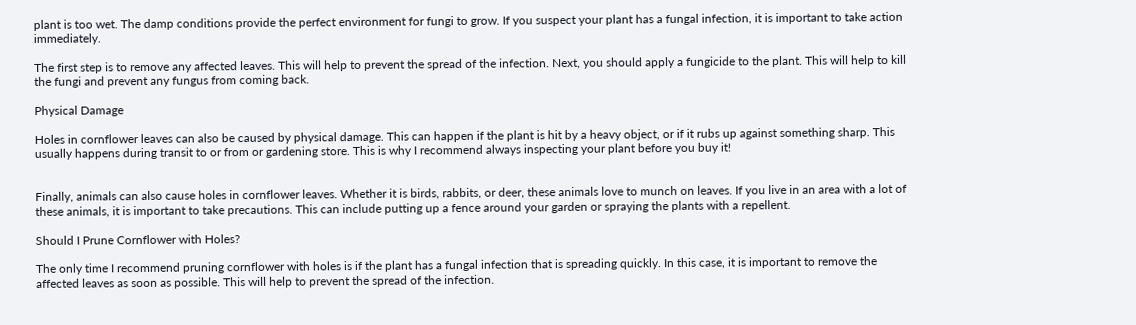plant is too wet. The damp conditions provide the perfect environment for fungi to grow. If you suspect your plant has a fungal infection, it is important to take action immediately.

The first step is to remove any affected leaves. This will help to prevent the spread of the infection. Next, you should apply a fungicide to the plant. This will help to kill the fungi and prevent any fungus from coming back.

Physical Damage

Holes in cornflower leaves can also be caused by physical damage. This can happen if the plant is hit by a heavy object, or if it rubs up against something sharp. This usually happens during transit to or from or gardening store. This is why I recommend always inspecting your plant before you buy it!


Finally, animals can also cause holes in cornflower leaves. Whether it is birds, rabbits, or deer, these animals love to munch on leaves. If you live in an area with a lot of these animals, it is important to take precautions. This can include putting up a fence around your garden or spraying the plants with a repellent.

Should I Prune Cornflower with Holes?

The only time I recommend pruning cornflower with holes is if the plant has a fungal infection that is spreading quickly. In this case, it is important to remove the affected leaves as soon as possible. This will help to prevent the spread of the infection.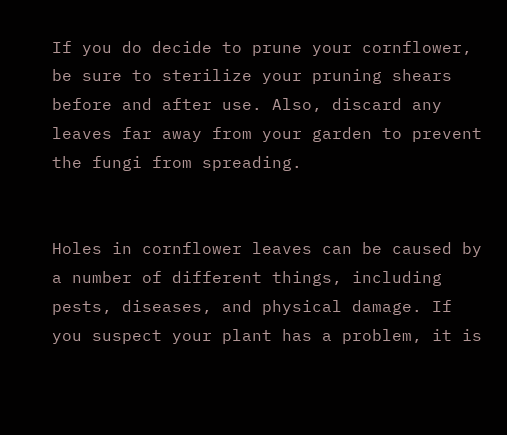If you do decide to prune your cornflower, be sure to sterilize your pruning shears before and after use. Also, discard any leaves far away from your garden to prevent the fungi from spreading.


Holes in cornflower leaves can be caused by a number of different things, including pests, diseases, and physical damage. If you suspect your plant has a problem, it is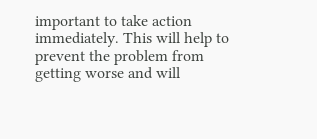important to take action immediately. This will help to prevent the problem from getting worse and will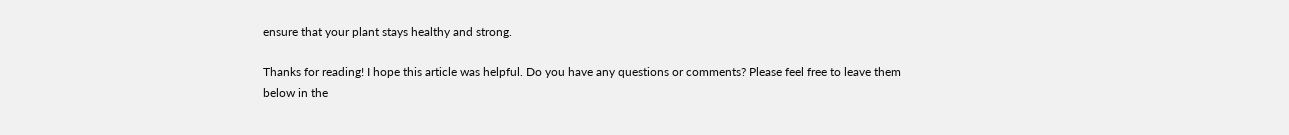ensure that your plant stays healthy and strong.

Thanks for reading! I hope this article was helpful. Do you have any questions or comments? Please feel free to leave them below in the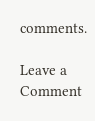comments.

Leave a Comment